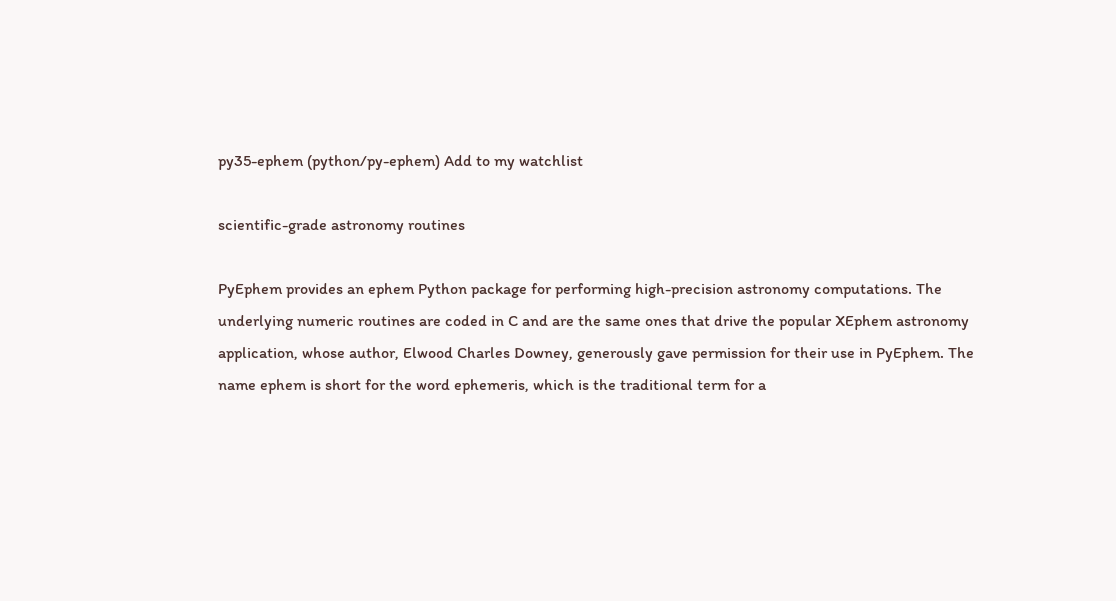py35-ephem (python/py-ephem) Add to my watchlist

scientific-grade astronomy routines

PyEphem provides an ephem Python package for performing high-precision astronomy computations. The underlying numeric routines are coded in C and are the same ones that drive the popular XEphem astronomy application, whose author, Elwood Charles Downey, generously gave permission for their use in PyEphem. The name ephem is short for the word ephemeris, which is the traditional term for a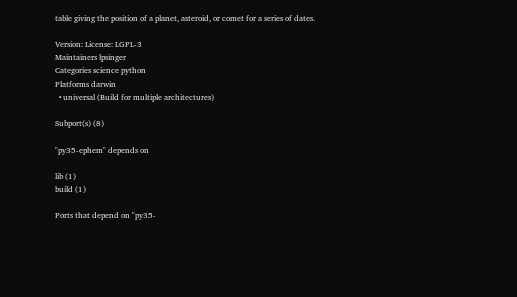table giving the position of a planet, asteroid, or comet for a series of dates.

Version: License: LGPL-3
Maintainers lpsinger
Categories science python
Platforms darwin
  • universal (Build for multiple architectures)

Subport(s) (8)

"py35-ephem" depends on

lib (1)
build (1)

Ports that depend on "py35-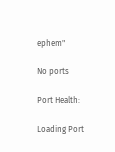ephem"

No ports

Port Health:

Loading Port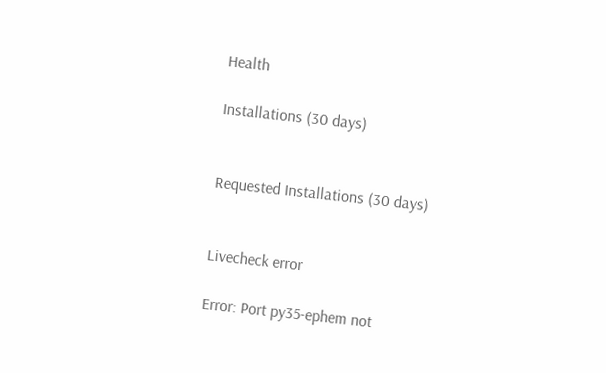Health

Installations (30 days)


Requested Installations (30 days)


Livecheck error

Error: Port py35-ephem not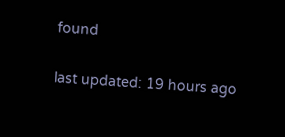found

last updated: 19 hours ago